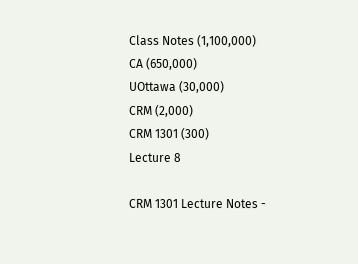Class Notes (1,100,000)
CA (650,000)
UOttawa (30,000)
CRM (2,000)
CRM 1301 (300)
Lecture 8

CRM 1301 Lecture Notes -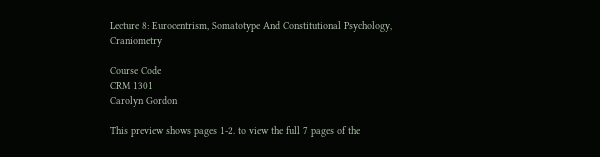Lecture 8: Eurocentrism, Somatotype And Constitutional Psychology, Craniometry

Course Code
CRM 1301
Carolyn Gordon

This preview shows pages 1-2. to view the full 7 pages of the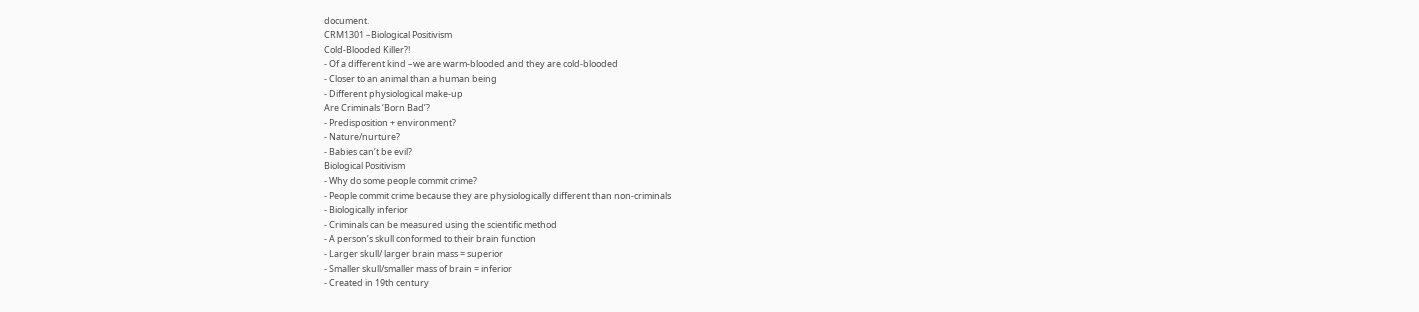document.
CRM1301 –Biological Positivism
Cold-Blooded Killer?!
- Of a different kind –we are warm-blooded and they are cold-blooded
- Closer to an animal than a human being
- Different physiological make-up
Are Criminals ‘Born Bad’?
- Predisposition + environment?
- Nature/nurture?
- Babies can’t be evil?
Biological Positivism
- Why do some people commit crime?
- People commit crime because they are physiologically different than non-criminals
- Biologically inferior
- Criminals can be measured using the scientific method
- A person’s skull conformed to their brain function
- Larger skull/ larger brain mass = superior
- Smaller skull/smaller mass of brain = inferior
- Created in 19th century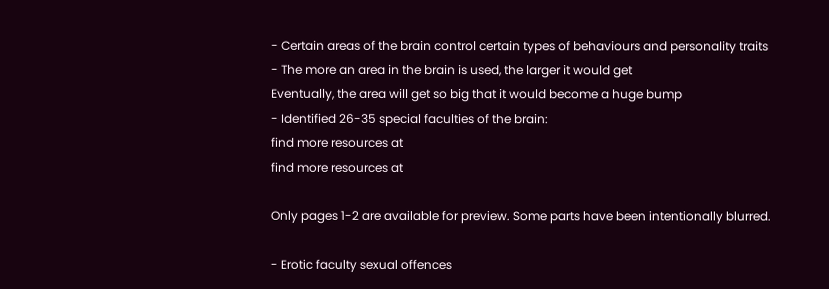- Certain areas of the brain control certain types of behaviours and personality traits
- The more an area in the brain is used, the larger it would get
Eventually, the area will get so big that it would become a huge bump
- Identified 26-35 special faculties of the brain:
find more resources at
find more resources at

Only pages 1-2 are available for preview. Some parts have been intentionally blurred.

- Erotic faculty sexual offences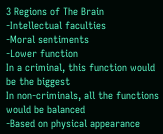3 Regions of The Brain
-Intellectual faculties
-Moral sentiments
-Lower function
In a criminal, this function would be the biggest
In non-criminals, all the functions would be balanced
-Based on physical appearance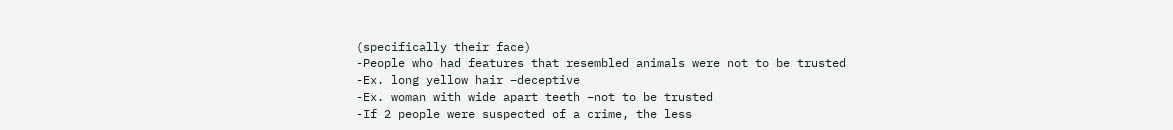(specifically their face)
-People who had features that resembled animals were not to be trusted
-Ex. long yellow hair –deceptive
-Ex. woman with wide apart teeth –not to be trusted
-If 2 people were suspected of a crime, the less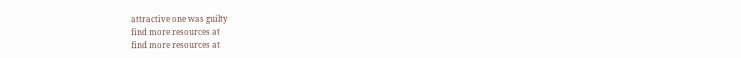attractive one was guilty
find more resources at
find more resources at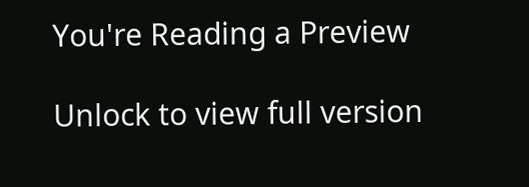You're Reading a Preview

Unlock to view full version